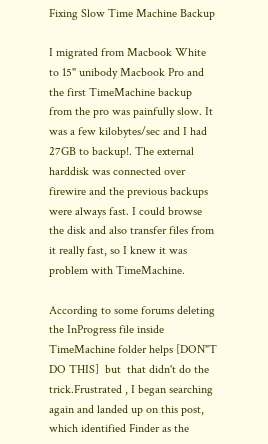Fixing Slow Time Machine Backup

I migrated from Macbook White to 15" unibody Macbook Pro and the first TimeMachine backup from the pro was painfully slow. It was a few kilobytes/sec and I had 27GB to backup!. The external harddisk was connected over firewire and the previous backups were always fast. I could browse the disk and also transfer files from it really fast, so I knew it was problem with TimeMachine.

According to some forums deleting the InProgress file inside TimeMachine folder helps [DON"T DO THIS]  but  that didn't do the trick.Frustrated , I began searching again and landed up on this post, which identified Finder as the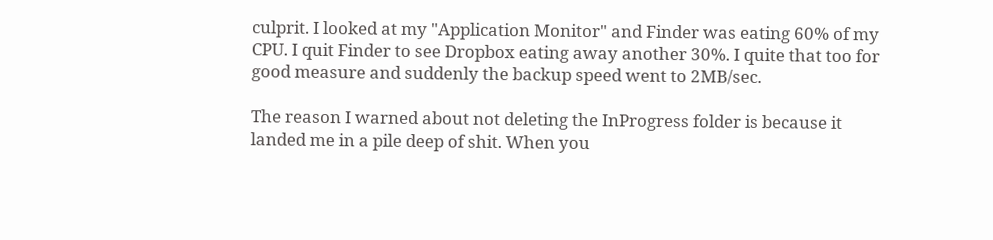culprit. I looked at my "Application Monitor" and Finder was eating 60% of my CPU. I quit Finder to see Dropbox eating away another 30%. I quite that too for good measure and suddenly the backup speed went to 2MB/sec.

The reason I warned about not deleting the InProgress folder is because it landed me in a pile deep of shit. When you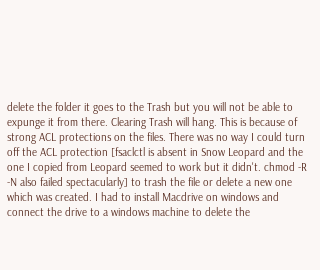delete the folder it goes to the Trash but you will not be able to expunge it from there. Clearing Trash will hang. This is because of strong ACL protections on the files. There was no way I could turn off the ACL protection [fsaclctl is absent in Snow Leopard and the one I copied from Leopard seemed to work but it didn't. chmod -R -N also failed spectacularly] to trash the file or delete a new one which was created. I had to install Macdrive on windows and connect the drive to a windows machine to delete the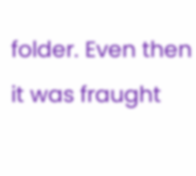folder. Even then  it was fraught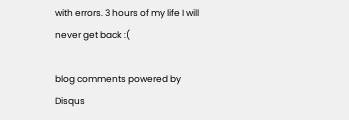with errors. 3 hours of my life I will never get back :(

blog comments powered by Disqus